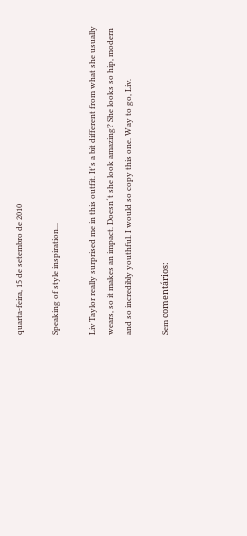quarta-feira, 15 de setembro de 2010

Speaking of style inspiration...

Liv Taylor really surprised me in this outfit. It's a bit different from what she usually wears, so it makes an impact. Doesn´t she look amazing? She looks so hip, modern and so incredibly youthful. I would so copy this one. Way to go, Liv.

Sem comentários: